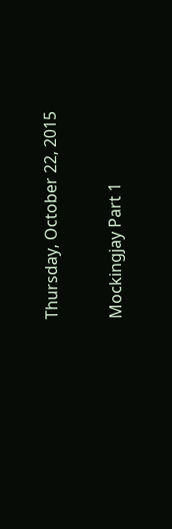Thursday, October 22, 2015

Mockingjay Part 1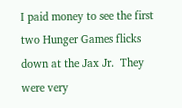I paid money to see the first two Hunger Games flicks down at the Jax Jr.  They were very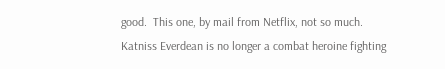good.  This one, by mail from Netflix, not so much.  Katniss Everdean is no longer a combat heroine fighting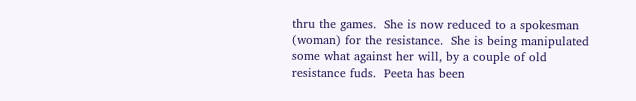thru the games.  She is now reduced to a spokesman (woman) for the resistance.  She is being manipulated some what against her will, by a couple of old resistance fuds.  Peeta has been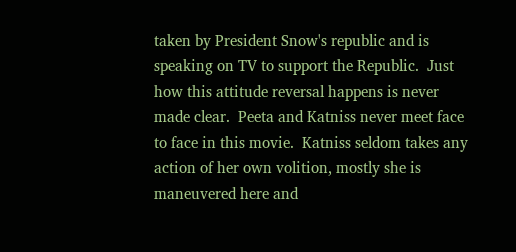taken by President Snow's republic and is speaking on TV to support the Republic.  Just how this attitude reversal happens is never made clear.  Peeta and Katniss never meet face to face in this movie.  Katniss seldom takes any action of her own volition, mostly she is maneuvered here and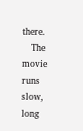there.
   The movie runs slow, long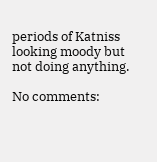periods of Katniss looking moody but not doing anything.

No comments: